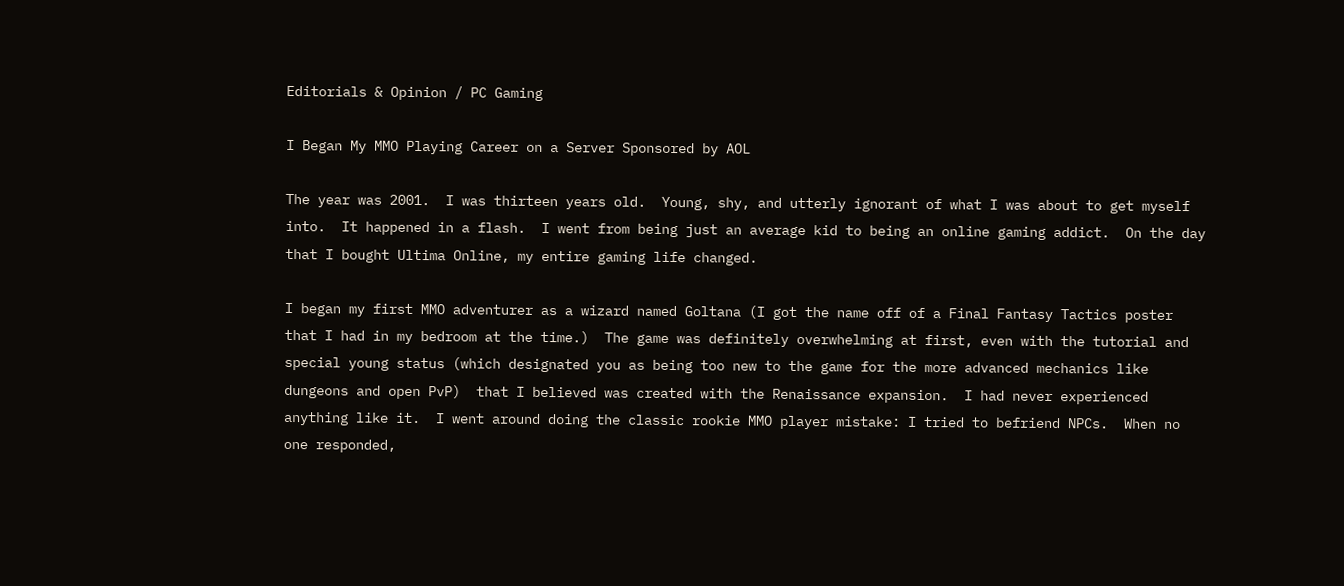Editorials & Opinion / PC Gaming

I Began My MMO Playing Career on a Server Sponsored by AOL

The year was 2001.  I was thirteen years old.  Young, shy, and utterly ignorant of what I was about to get myself into.  It happened in a flash.  I went from being just an average kid to being an online gaming addict.  On the day that I bought Ultima Online, my entire gaming life changed.

I began my first MMO adventurer as a wizard named Goltana (I got the name off of a Final Fantasy Tactics poster that I had in my bedroom at the time.)  The game was definitely overwhelming at first, even with the tutorial and special young status (which designated you as being too new to the game for the more advanced mechanics like dungeons and open PvP)  that I believed was created with the Renaissance expansion.  I had never experienced anything like it.  I went around doing the classic rookie MMO player mistake: I tried to befriend NPCs.  When no one responded,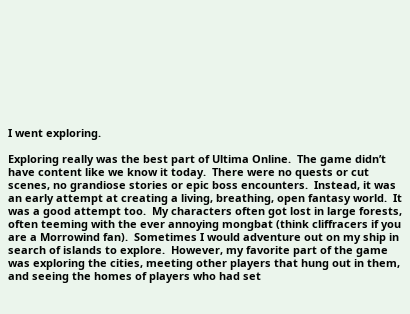I went exploring.

Exploring really was the best part of Ultima Online.  The game didn’t have content like we know it today.  There were no quests or cut scenes, no grandiose stories or epic boss encounters.  Instead, it was an early attempt at creating a living, breathing, open fantasy world.  It was a good attempt too.  My characters often got lost in large forests, often teeming with the ever annoying mongbat (think cliffracers if you are a Morrowind fan).  Sometimes I would adventure out on my ship in search of islands to explore.  However, my favorite part of the game was exploring the cities, meeting other players that hung out in them,  and seeing the homes of players who had set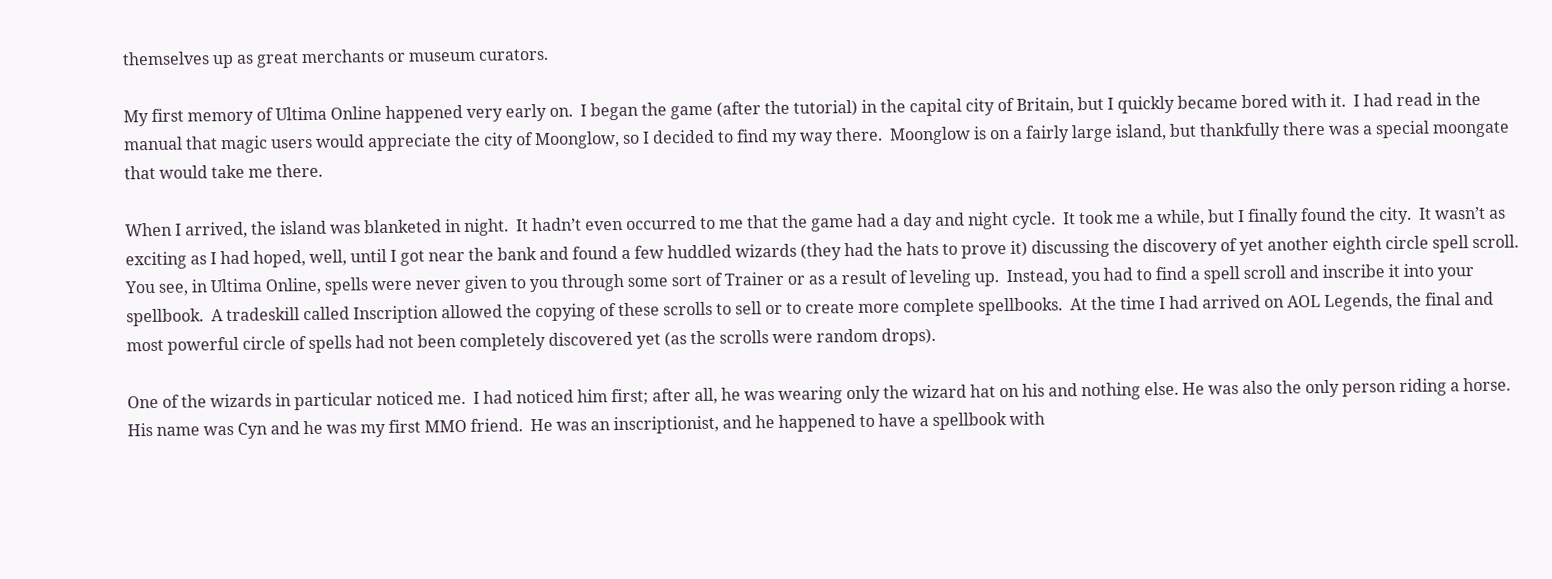themselves up as great merchants or museum curators.

My first memory of Ultima Online happened very early on.  I began the game (after the tutorial) in the capital city of Britain, but I quickly became bored with it.  I had read in the manual that magic users would appreciate the city of Moonglow, so I decided to find my way there.  Moonglow is on a fairly large island, but thankfully there was a special moongate that would take me there.

When I arrived, the island was blanketed in night.  It hadn’t even occurred to me that the game had a day and night cycle.  It took me a while, but I finally found the city.  It wasn’t as exciting as I had hoped, well, until I got near the bank and found a few huddled wizards (they had the hats to prove it) discussing the discovery of yet another eighth circle spell scroll.  You see, in Ultima Online, spells were never given to you through some sort of Trainer or as a result of leveling up.  Instead, you had to find a spell scroll and inscribe it into your spellbook.  A tradeskill called Inscription allowed the copying of these scrolls to sell or to create more complete spellbooks.  At the time I had arrived on AOL Legends, the final and most powerful circle of spells had not been completely discovered yet (as the scrolls were random drops).

One of the wizards in particular noticed me.  I had noticed him first; after all, he was wearing only the wizard hat on his and nothing else. He was also the only person riding a horse.  His name was Cyn and he was my first MMO friend.  He was an inscriptionist, and he happened to have a spellbook with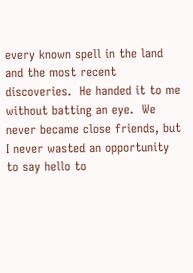every known spell in the land and the most recent discoveries.  He handed it to me without batting an eye.  We never became close friends, but I never wasted an opportunity to say hello to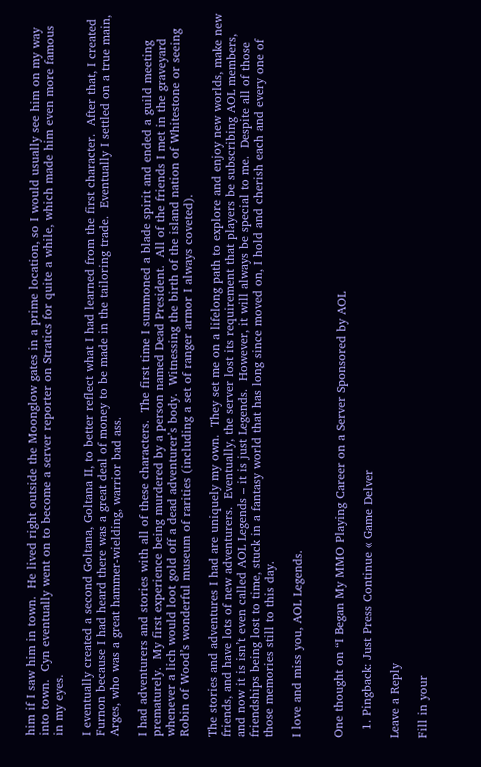him if I saw him in town.  He lived right outside the Moonglow gates in a prime location, so I would usually see him on my way into town.  Cyn eventually went on to become a server reporter on Stratics for quite a while, which made him even more famous in my eyes.

I eventually created a second Goltana, Goltana II, to better reflect what I had learned from the first character.  After that, I created Furnon because I had heard there was a great deal of money to be made in the tailoring trade.  Eventually I settled on a true main, Arges, who was a great hammer-wielding, warrior bad ass.

I had adventurers and stories with all of these characters.  The first time I summoned a blade spirit and ended a guild meeting prematurely.  My first experience being murdered by a person named Dead President.  All of the friends I met in the graveyard whenever a lich would loot gold off a dead adventurer’s body.  Witnessing the birth of the island nation of Whitestone or seeing Robin of Wood’s wonderful museum of rarities (including a set of ranger armor I always coveted).

The stories and adventures I had are uniquely my own.  They set me on a lifelong path to explore and enjoy new worlds, make new friends, and have lots of new adventurers.  Eventually, the server lost its requirement that players be subscribing AOL members, and now it is isn’t even called AOL Legends – it is just Legends.  However, it will always be special to me.  Despite all of those friendships being lost to time, stuck in a fantasy world that has long since moved on, I hold and cherish each and every one of those memories still to this day.

I love and miss you, AOL Legends.


One thought on “I Began My MMO Playing Career on a Server Sponsored by AOL

  1. Pingback: Just Press Continue « Game Delver

Leave a Reply

Fill in your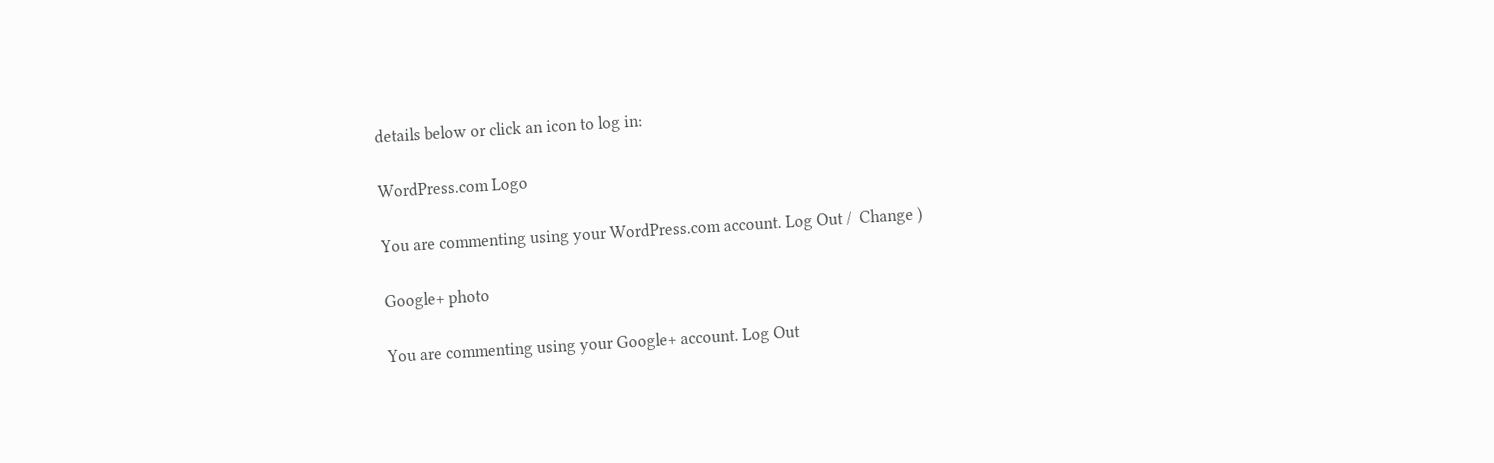details below or click an icon to log in:

WordPress.com Logo

You are commenting using your WordPress.com account. Log Out /  Change )

Google+ photo

You are commenting using your Google+ account. Log Out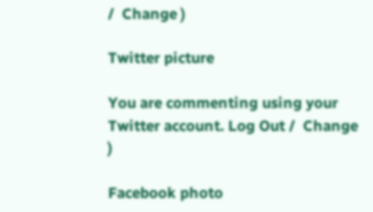/  Change )

Twitter picture

You are commenting using your Twitter account. Log Out /  Change )

Facebook photo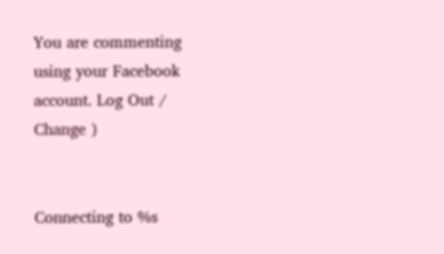You are commenting using your Facebook account. Log Out /  Change )


Connecting to %s